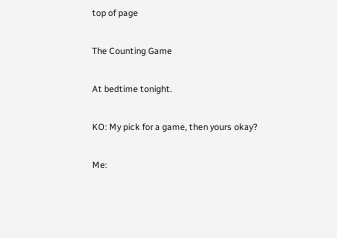top of page

The Counting Game

At bedtime tonight.

KO: My pick for a game, then yours okay?

Me: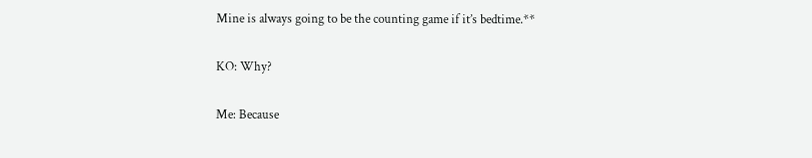Mine is always going to be the counting game if it’s bedtime.**

KO: Why?

Me: Because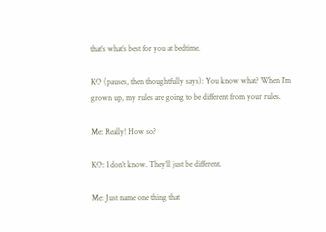that’s what’s best for you at bedtime.

KO (pauses, then thoughtfully says): You know what? When I’m grown up, my rules are going to be different from your rules.

Me: Really! How so?

KO: I don’t know. They’ll just be different.

Me: Just name one thing that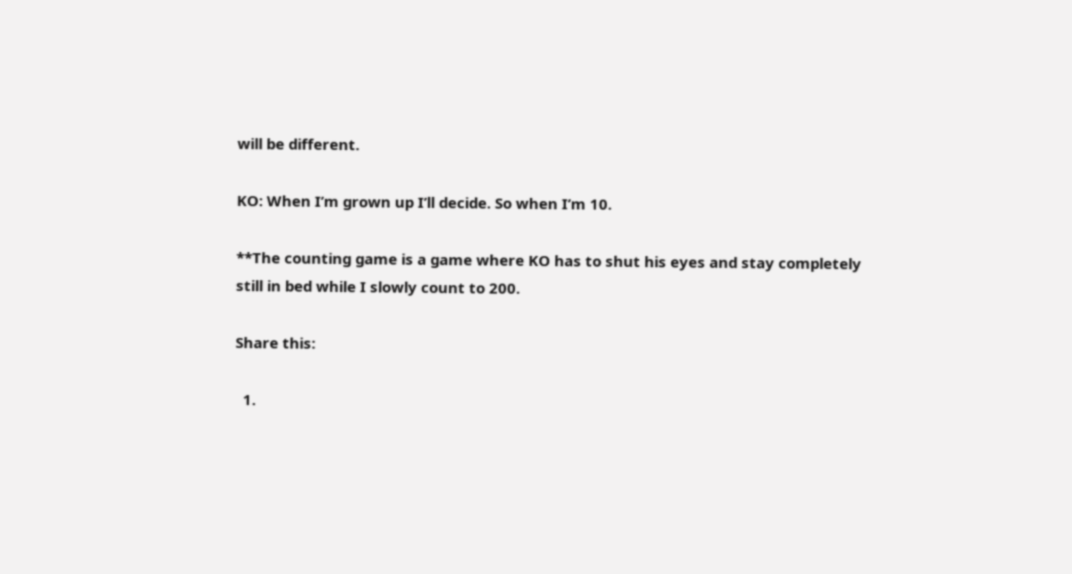will be different.

KO: When I’m grown up I’ll decide. So when I’m 10.

**The counting game is a game where KO has to shut his eyes and stay completely still in bed while I slowly count to 200.

Share this:

  1.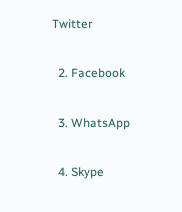Twitter

  2. Facebook

  3. WhatsApp

  4. Skype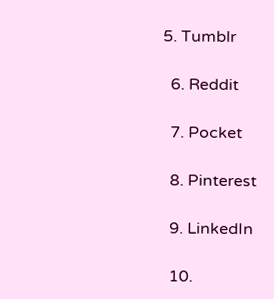5. Tumblr

  6. Reddit

  7. Pocket

  8. Pinterest

  9. LinkedIn

  10.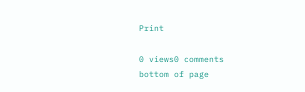Print

0 views0 comments
bottom of page